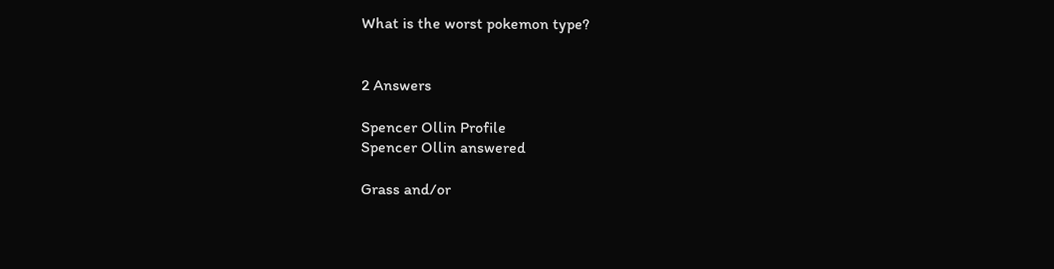What is the worst pokemon type?


2 Answers

Spencer Ollin Profile
Spencer Ollin answered

Grass and/or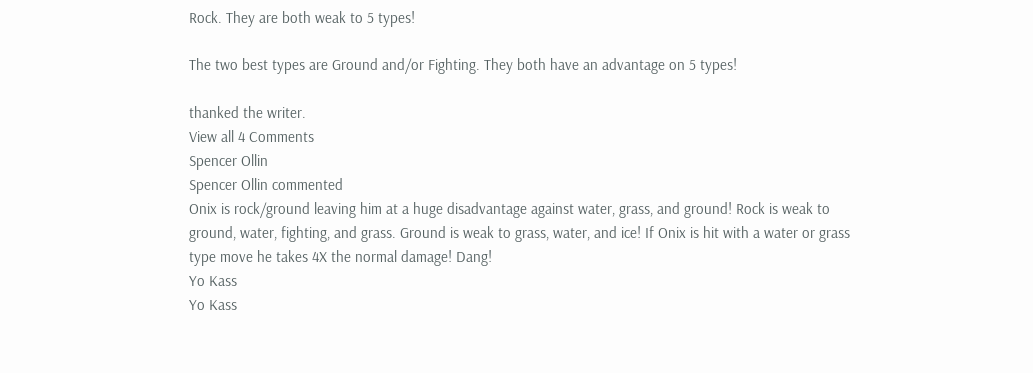Rock. They are both weak to 5 types!

The two best types are Ground and/or Fighting. They both have an advantage on 5 types!

thanked the writer.
View all 4 Comments
Spencer Ollin
Spencer Ollin commented
Onix is rock/ground leaving him at a huge disadvantage against water, grass, and ground! Rock is weak to ground, water, fighting, and grass. Ground is weak to grass, water, and ice! If Onix is hit with a water or grass type move he takes 4X the normal damage! Dang!
Yo Kass
Yo Kass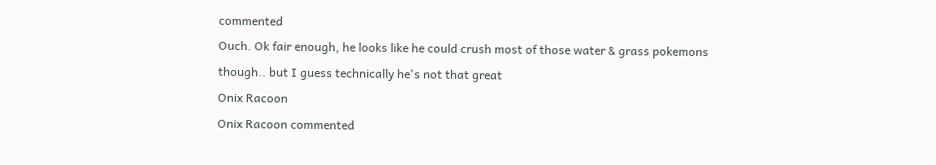commented
Ouch. Ok fair enough, he looks like he could crush most of those water & grass pokemons though.. but I guess technically he's not that great
Onix Racoon
Onix Racoon commented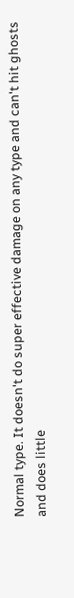Normal type. It doesn't do super effective damage on any type and can't hit ghosts and does little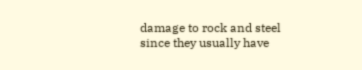damage to rock and steel since they usually have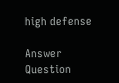high defense

Answer Question